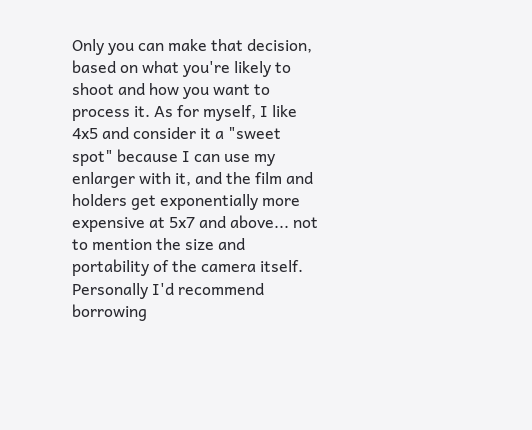Only you can make that decision, based on what you're likely to shoot and how you want to process it. As for myself, I like 4x5 and consider it a "sweet spot" because I can use my enlarger with it, and the film and holders get exponentially more expensive at 5x7 and above... not to mention the size and portability of the camera itself. Personally I'd recommend borrowing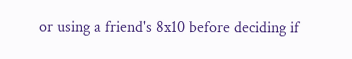or using a friend's 8x10 before deciding if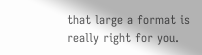that large a format is really right for you.